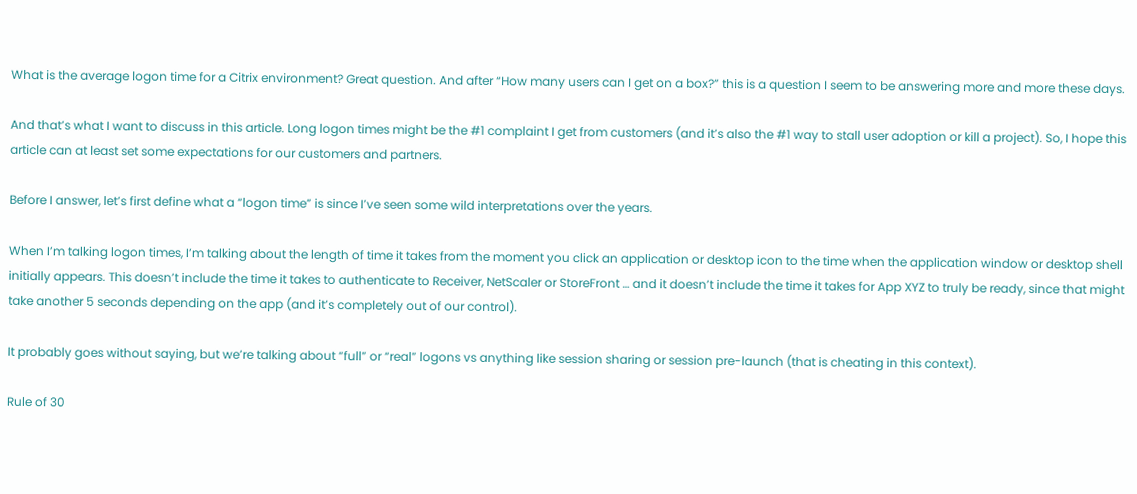What is the average logon time for a Citrix environment? Great question. And after “How many users can I get on a box?” this is a question I seem to be answering more and more these days.

And that’s what I want to discuss in this article. Long logon times might be the #1 complaint I get from customers (and it’s also the #1 way to stall user adoption or kill a project). So, I hope this article can at least set some expectations for our customers and partners.

Before I answer, let’s first define what a “logon time” is since I’ve seen some wild interpretations over the years.

When I’m talking logon times, I’m talking about the length of time it takes from the moment you click an application or desktop icon to the time when the application window or desktop shell initially appears. This doesn’t include the time it takes to authenticate to Receiver, NetScaler or StoreFront … and it doesn’t include the time it takes for App XYZ to truly be ready, since that might take another 5 seconds depending on the app (and it’s completely out of our control).

It probably goes without saying, but we’re talking about “full” or “real” logons vs anything like session sharing or session pre-launch (that is cheating in this context).

Rule of 30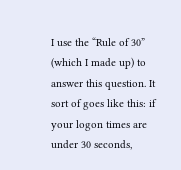I use the “Rule of 30” (which I made up) to answer this question. It sort of goes like this: if your logon times are under 30 seconds,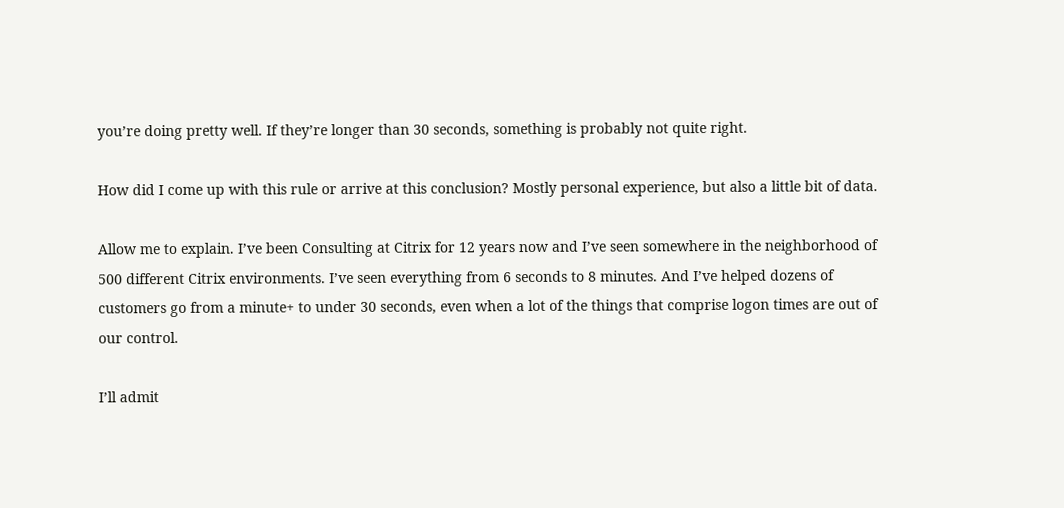you’re doing pretty well. If they’re longer than 30 seconds, something is probably not quite right.

How did I come up with this rule or arrive at this conclusion? Mostly personal experience, but also a little bit of data.

Allow me to explain. I’ve been Consulting at Citrix for 12 years now and I’ve seen somewhere in the neighborhood of 500 different Citrix environments. I’ve seen everything from 6 seconds to 8 minutes. And I’ve helped dozens of customers go from a minute+ to under 30 seconds, even when a lot of the things that comprise logon times are out of our control.

I’ll admit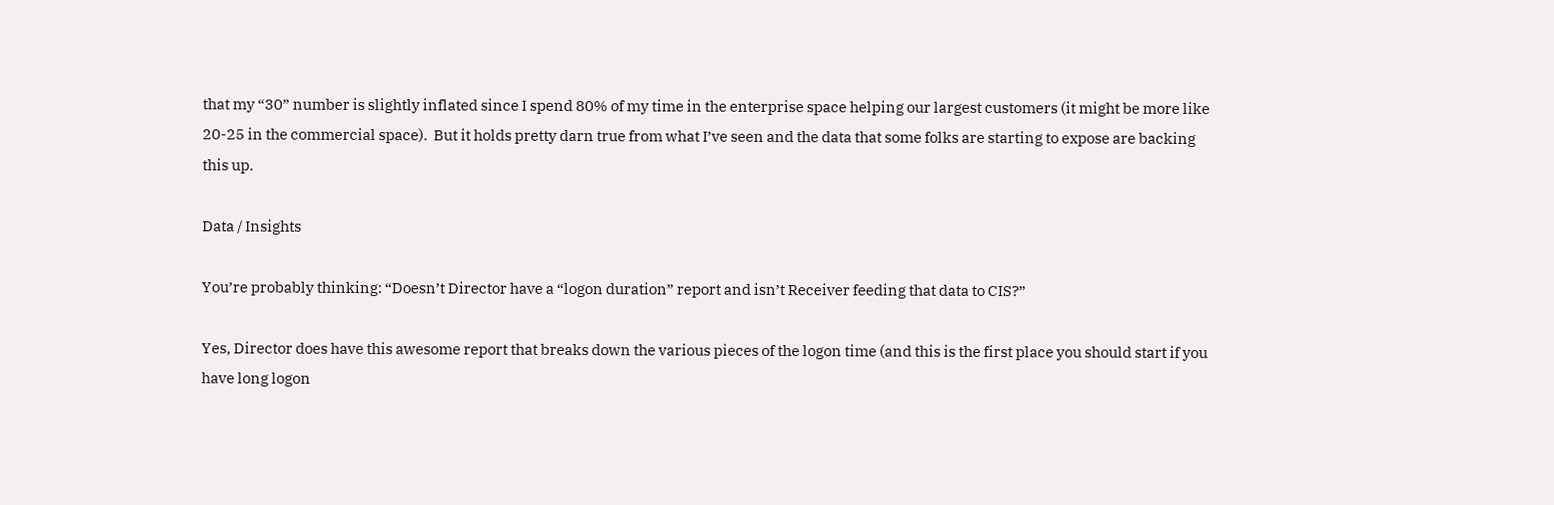that my “30” number is slightly inflated since I spend 80% of my time in the enterprise space helping our largest customers (it might be more like 20-25 in the commercial space).  But it holds pretty darn true from what I’ve seen and the data that some folks are starting to expose are backing this up.

Data / Insights

You’re probably thinking: “Doesn’t Director have a “logon duration” report and isn’t Receiver feeding that data to CIS?”

Yes, Director does have this awesome report that breaks down the various pieces of the logon time (and this is the first place you should start if you have long logon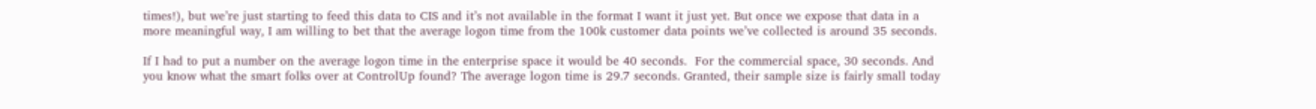times!), but we’re just starting to feed this data to CIS and it’s not available in the format I want it just yet. But once we expose that data in a more meaningful way, I am willing to bet that the average logon time from the 100k customer data points we’ve collected is around 35 seconds.

If I had to put a number on the average logon time in the enterprise space it would be 40 seconds.  For the commercial space, 30 seconds. And you know what the smart folks over at ControlUp found? The average logon time is 29.7 seconds. Granted, their sample size is fairly small today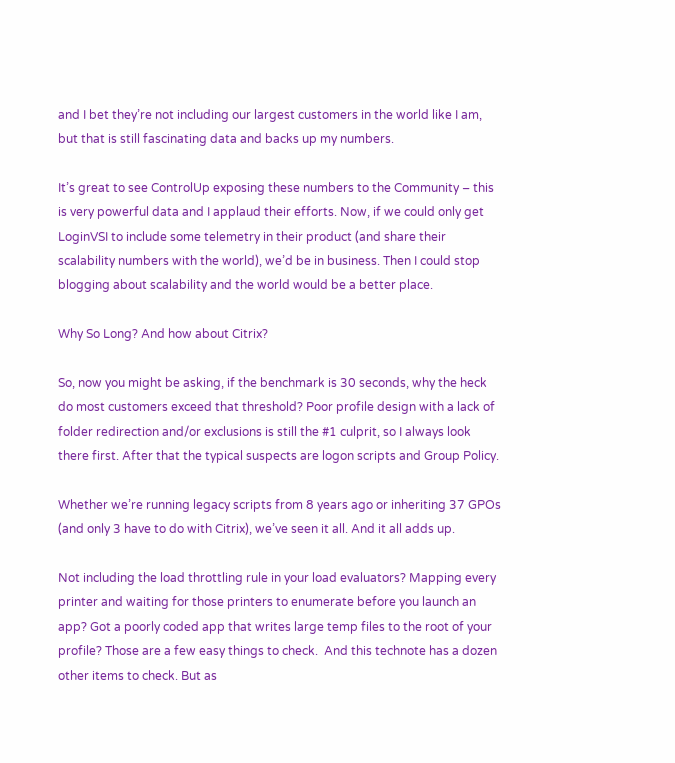and I bet they’re not including our largest customers in the world like I am, but that is still fascinating data and backs up my numbers.

It’s great to see ControlUp exposing these numbers to the Community – this is very powerful data and I applaud their efforts. Now, if we could only get LoginVSI to include some telemetry in their product (and share their scalability numbers with the world), we’d be in business. Then I could stop blogging about scalability and the world would be a better place.

Why So Long? And how about Citrix?

So, now you might be asking, if the benchmark is 30 seconds, why the heck do most customers exceed that threshold? Poor profile design with a lack of folder redirection and/or exclusions is still the #1 culprit, so I always look there first. After that the typical suspects are logon scripts and Group Policy.

Whether we’re running legacy scripts from 8 years ago or inheriting 37 GPOs (and only 3 have to do with Citrix), we’ve seen it all. And it all adds up.

Not including the load throttling rule in your load evaluators? Mapping every printer and waiting for those printers to enumerate before you launch an app? Got a poorly coded app that writes large temp files to the root of your profile? Those are a few easy things to check.  And this technote has a dozen other items to check. But as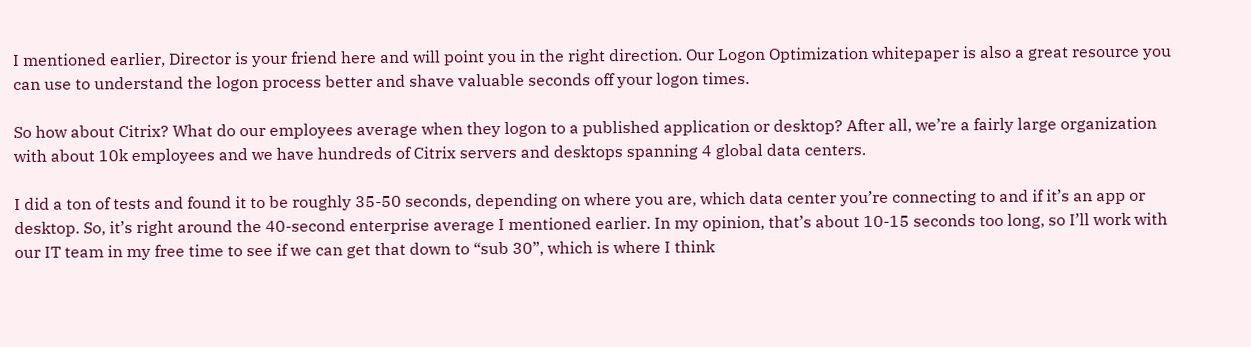I mentioned earlier, Director is your friend here and will point you in the right direction. Our Logon Optimization whitepaper is also a great resource you can use to understand the logon process better and shave valuable seconds off your logon times.

So how about Citrix? What do our employees average when they logon to a published application or desktop? After all, we’re a fairly large organization with about 10k employees and we have hundreds of Citrix servers and desktops spanning 4 global data centers.

I did a ton of tests and found it to be roughly 35-50 seconds, depending on where you are, which data center you’re connecting to and if it’s an app or desktop. So, it’s right around the 40-second enterprise average I mentioned earlier. In my opinion, that’s about 10-15 seconds too long, so I’ll work with our IT team in my free time to see if we can get that down to “sub 30”, which is where I think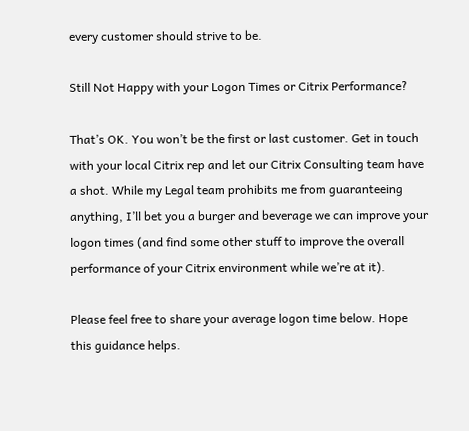every customer should strive to be.

Still Not Happy with your Logon Times or Citrix Performance?

That’s OK. You won’t be the first or last customer. Get in touch with your local Citrix rep and let our Citrix Consulting team have a shot. While my Legal team prohibits me from guaranteeing anything, I’ll bet you a burger and beverage we can improve your logon times (and find some other stuff to improve the overall performance of your Citrix environment while we’re at it).

Please feel free to share your average logon time below. Hope this guidance helps.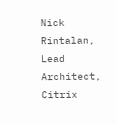Nick Rintalan, Lead Architect, Citrix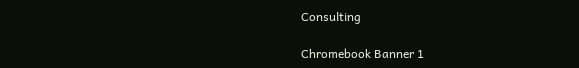Consulting

Chromebook Banner 1